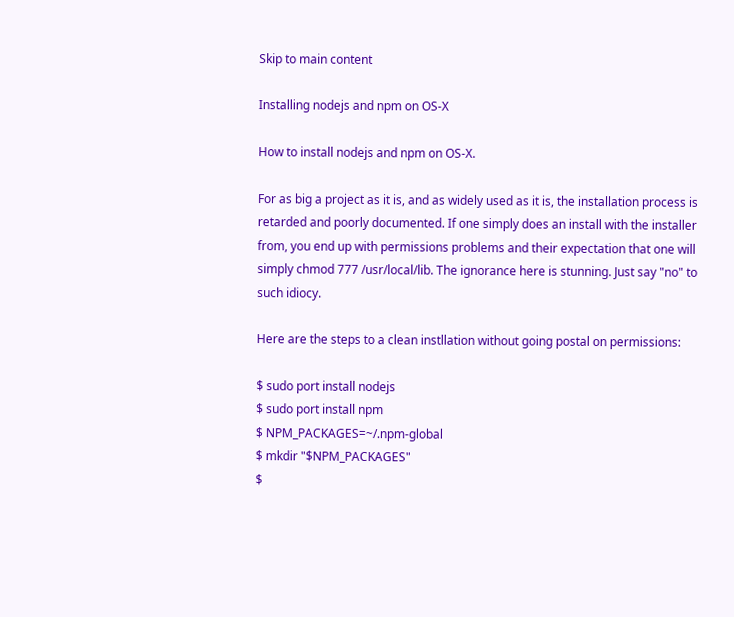Skip to main content

Installing nodejs and npm on OS-X

How to install nodejs and npm on OS-X.

For as big a project as it is, and as widely used as it is, the installation process is retarded and poorly documented. If one simply does an install with the installer from, you end up with permissions problems and their expectation that one will simply chmod 777 /usr/local/lib. The ignorance here is stunning. Just say "no" to such idiocy.

Here are the steps to a clean instllation without going postal on permissions:

$ sudo port install nodejs
$ sudo port install npm
$ NPM_PACKAGES=~/.npm-global
$ mkdir "$NPM_PACKAGES"
$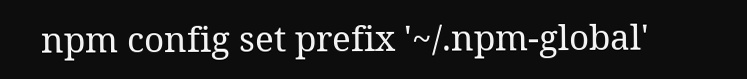npm config set prefix '~/.npm-global'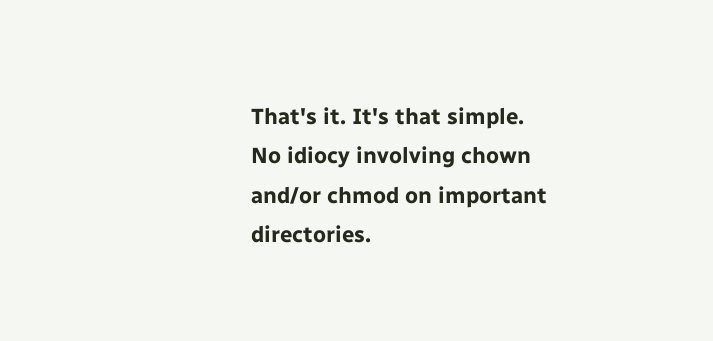That's it. It's that simple. No idiocy involving chown and/or chmod on important directories.